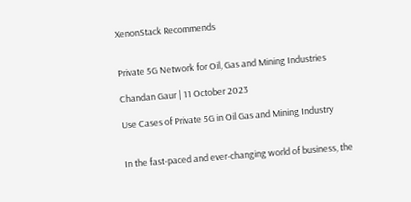XenonStack Recommends


Private 5G Network for Oil, Gas and Mining Industries

Chandan Gaur | 11 October 2023

Use Cases of Private 5G in Oil Gas and Mining Industry


In the fast-paced and ever-changing world of business, the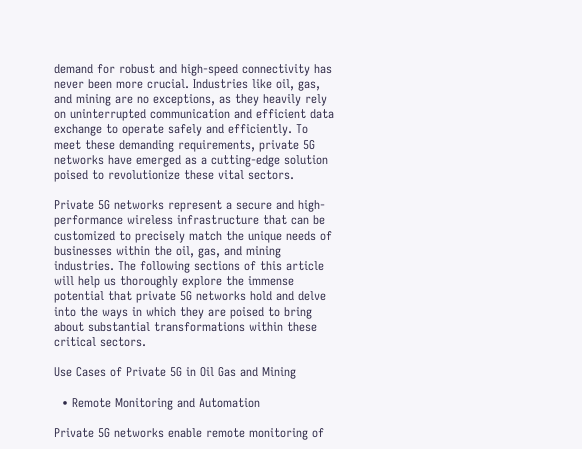demand for robust and high-speed connectivity has never been more crucial. Industries like oil, gas, and mining are no exceptions, as they heavily rely on uninterrupted communication and efficient data exchange to operate safely and efficiently. To meet these demanding requirements, private 5G networks have emerged as a cutting-edge solution poised to revolutionize these vital sectors.

Private 5G networks represent a secure and high-performance wireless infrastructure that can be customized to precisely match the unique needs of businesses within the oil, gas, and mining industries. The following sections of this article will help us thoroughly explore the immense potential that private 5G networks hold and delve into the ways in which they are poised to bring about substantial transformations within these critical sectors.

Use Cases of Private 5G in Oil Gas and Mining

  • Remote Monitoring and Automation

Private 5G networks enable remote monitoring of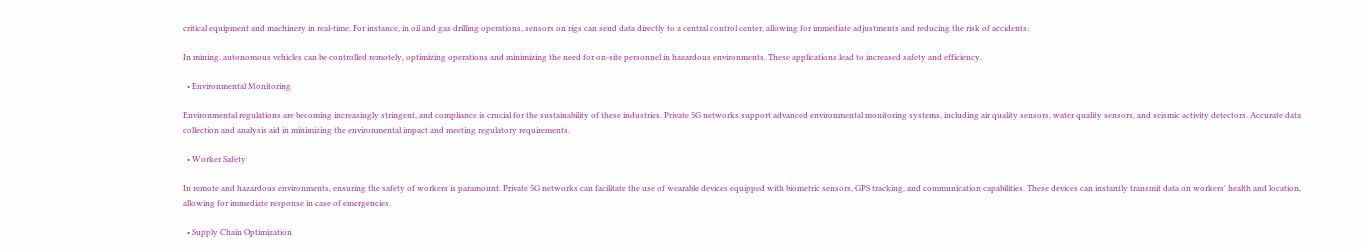critical equipment and machinery in real-time. For instance, in oil and gas drilling operations, sensors on rigs can send data directly to a central control center, allowing for immediate adjustments and reducing the risk of accidents.

In mining, autonomous vehicles can be controlled remotely, optimizing operations and minimizing the need for on-site personnel in hazardous environments. These applications lead to increased safety and efficiency.

  • Environmental Monitoring

Environmental regulations are becoming increasingly stringent, and compliance is crucial for the sustainability of these industries. Private 5G networks support advanced environmental monitoring systems, including air quality sensors, water quality sensors, and seismic activity detectors. Accurate data collection and analysis aid in minimizing the environmental impact and meeting regulatory requirements.

  • Worker Safety

In remote and hazardous environments, ensuring the safety of workers is paramount. Private 5G networks can facilitate the use of wearable devices equipped with biometric sensors, GPS tracking, and communication capabilities. These devices can instantly transmit data on workers' health and location, allowing for immediate response in case of emergencies.

  • Supply Chain Optimization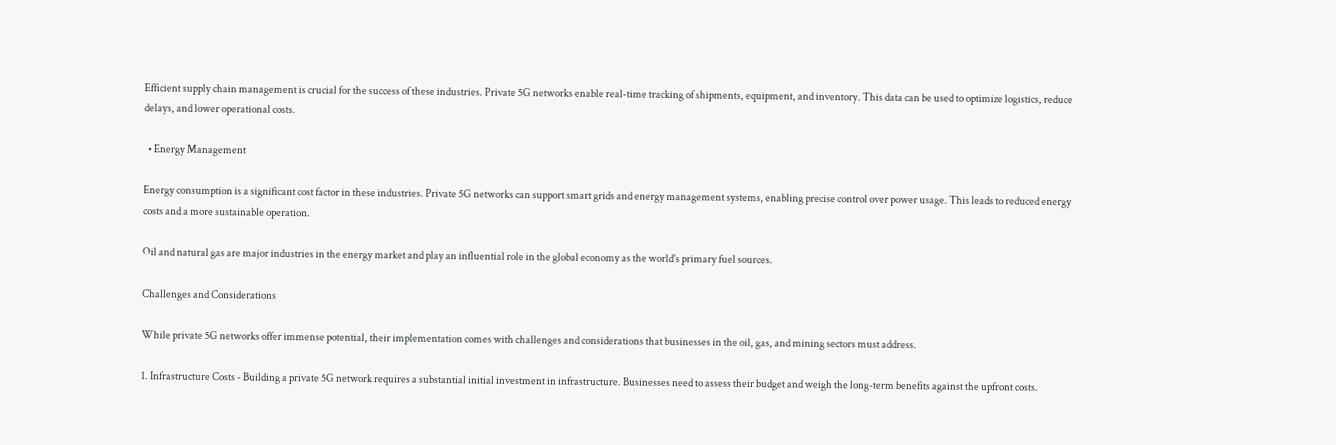Efficient supply chain management is crucial for the success of these industries. Private 5G networks enable real-time tracking of shipments, equipment, and inventory. This data can be used to optimize logistics, reduce delays, and lower operational costs.

  • Energy Management

Energy consumption is a significant cost factor in these industries. Private 5G networks can support smart grids and energy management systems, enabling precise control over power usage. This leads to reduced energy costs and a more sustainable operation.

Oil and natural gas are major industries in the energy market and play an influential role in the global economy as the world's primary fuel sources.

Challenges and Considerations

While private 5G networks offer immense potential, their implementation comes with challenges and considerations that businesses in the oil, gas, and mining sectors must address.

1. Infrastructure Costs - Building a private 5G network requires a substantial initial investment in infrastructure. Businesses need to assess their budget and weigh the long-term benefits against the upfront costs.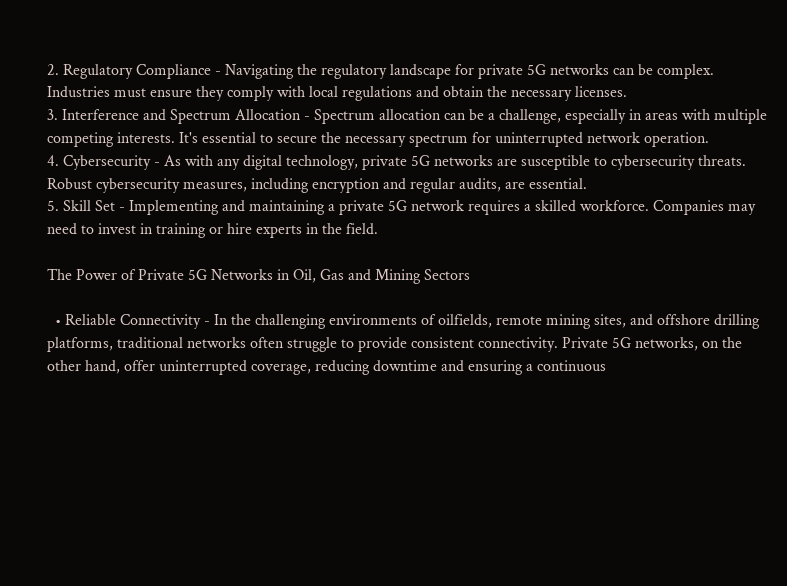2. Regulatory Compliance - Navigating the regulatory landscape for private 5G networks can be complex. Industries must ensure they comply with local regulations and obtain the necessary licenses.
3. Interference and Spectrum Allocation - Spectrum allocation can be a challenge, especially in areas with multiple competing interests. It's essential to secure the necessary spectrum for uninterrupted network operation.
4. Cybersecurity - As with any digital technology, private 5G networks are susceptible to cybersecurity threats. Robust cybersecurity measures, including encryption and regular audits, are essential.
5. Skill Set - Implementing and maintaining a private 5G network requires a skilled workforce. Companies may need to invest in training or hire experts in the field.

The Power of Private 5G Networks in Oil, Gas and Mining Sectors

  • Reliable Connectivity - In the challenging environments of oilfields, remote mining sites, and offshore drilling platforms, traditional networks often struggle to provide consistent connectivity. Private 5G networks, on the other hand, offer uninterrupted coverage, reducing downtime and ensuring a continuous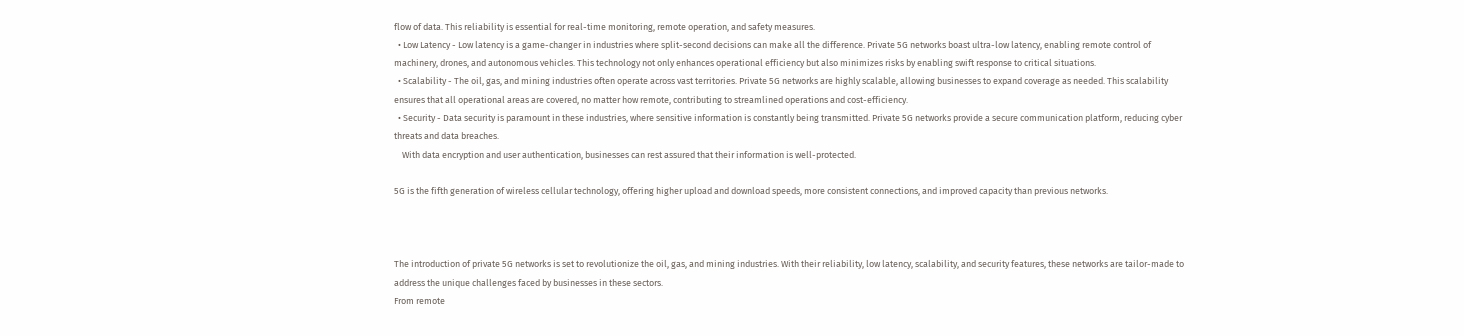flow of data. This reliability is essential for real-time monitoring, remote operation, and safety measures.
  • Low Latency - Low latency is a game-changer in industries where split-second decisions can make all the difference. Private 5G networks boast ultra-low latency, enabling remote control of machinery, drones, and autonomous vehicles. This technology not only enhances operational efficiency but also minimizes risks by enabling swift response to critical situations.
  • Scalability - The oil, gas, and mining industries often operate across vast territories. Private 5G networks are highly scalable, allowing businesses to expand coverage as needed. This scalability ensures that all operational areas are covered, no matter how remote, contributing to streamlined operations and cost-efficiency.
  • Security - Data security is paramount in these industries, where sensitive information is constantly being transmitted. Private 5G networks provide a secure communication platform, reducing cyber threats and data breaches.
    With data encryption and user authentication, businesses can rest assured that their information is well-protected.

5G is the fifth generation of wireless cellular technology, offering higher upload and download speeds, more consistent connections, and improved capacity than previous networks.



The introduction of private 5G networks is set to revolutionize the oil, gas, and mining industries. With their reliability, low latency, scalability, and security features, these networks are tailor-made to address the unique challenges faced by businesses in these sectors.
From remote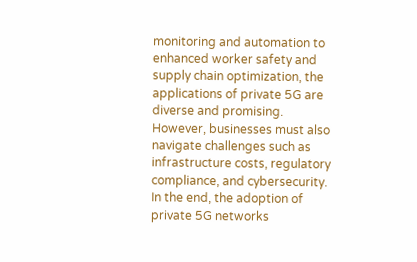monitoring and automation to enhanced worker safety and supply chain optimization, the applications of private 5G are diverse and promising. However, businesses must also navigate challenges such as infrastructure costs, regulatory compliance, and cybersecurity.
In the end, the adoption of private 5G networks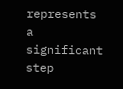represents a significant step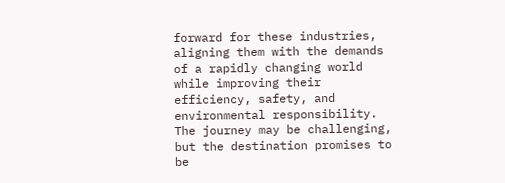forward for these industries, aligning them with the demands of a rapidly changing world while improving their efficiency, safety, and environmental responsibility. The journey may be challenging, but the destination promises to be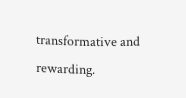transformative and rewarding.